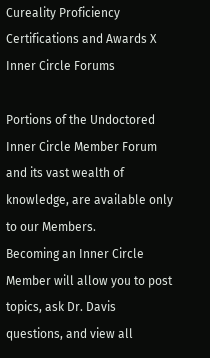Cureality Proficiency Certifications and Awards X
Inner Circle Forums

Portions of the Undoctored Inner Circle Member Forum and its vast wealth of knowledge, are available only to our Members.
Becoming an Inner Circle Member will allow you to post topics, ask Dr. Davis questions, and view all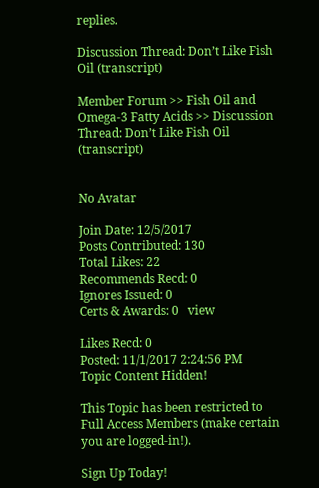replies.

Discussion Thread: Don’t Like Fish Oil (transcript)

Member Forum >> Fish Oil and Omega-3 Fatty Acids >> Discussion Thread: Don’t Like Fish Oil (transcript)


No Avatar

Join Date: 12/5/2017
Posts Contributed: 130
Total Likes: 22
Recommends Recd: 0
Ignores Issued: 0
Certs & Awards: 0   view

Likes Recd: 0
Posted: 11/1/2017 2:24:56 PM
Topic Content Hidden!

This Topic has been restricted to Full Access Members (make certain you are logged-in!).

Sign Up Today!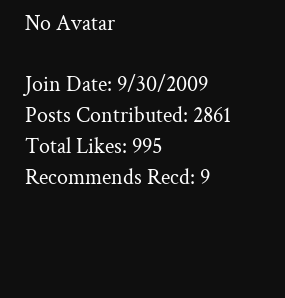No Avatar

Join Date: 9/30/2009
Posts Contributed: 2861
Total Likes: 995
Recommends Recd: 9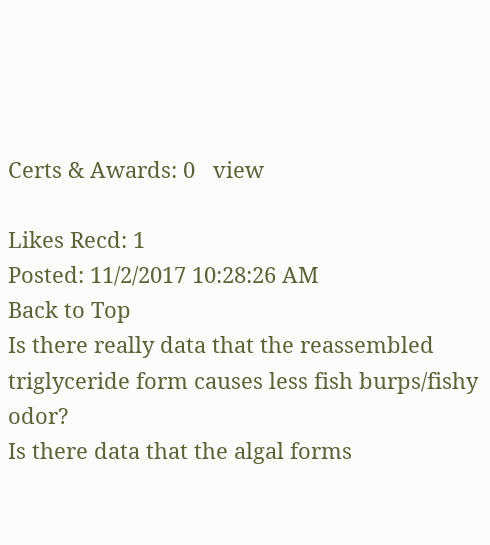Certs & Awards: 0   view

Likes Recd: 1
Posted: 11/2/2017 10:28:26 AM
Back to Top
Is there really data that the reassembled triglyceride form causes less fish burps/fishy odor?
Is there data that the algal forms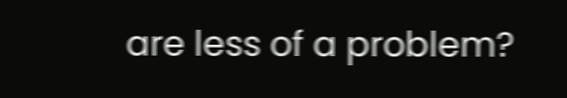are less of a problem?